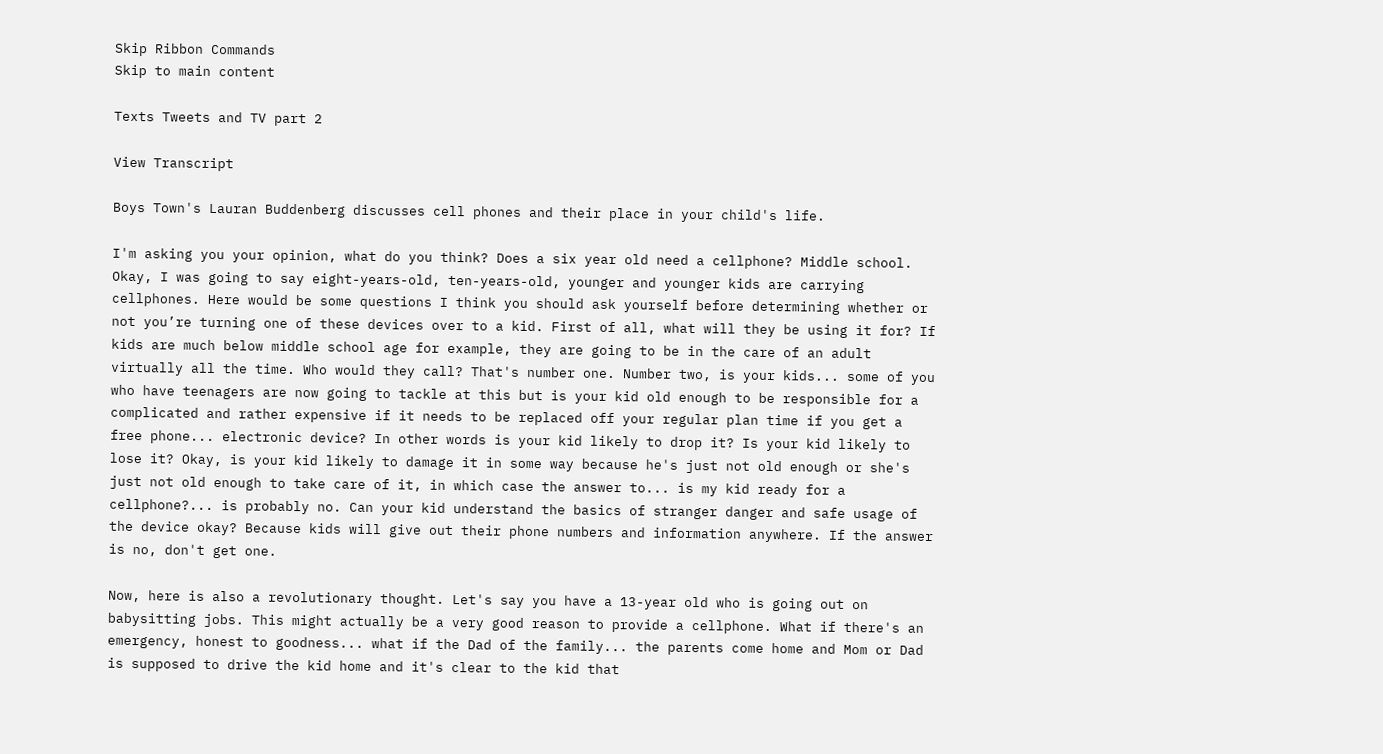Skip Ribbon Commands
Skip to main content

Texts Tweets and TV part 2

View Transcript

Boys Town's Lauran Buddenberg discusses cell phones and their place in your child's life.

I'm asking you your opinion, what do you think? Does a six year old need a cellphone? Middle school. Okay, I was going to say eight-years-old, ten-years-old, younger and younger kids are carrying cellphones. Here would be some questions I think you should ask yourself before determining whether or not you’re turning one of these devices over to a kid. First of all, what will they be using it for? If kids are much below middle school age for example, they are going to be in the care of an adult virtually all the time. Who would they call? That's number one. Number two, is your kids... some of you who have teenagers are now going to tackle at this but is your kid old enough to be responsible for a complicated and rather expensive if it needs to be replaced off your regular plan time if you get a free phone... electronic device? In other words is your kid likely to drop it? Is your kid likely to lose it? Okay, is your kid likely to damage it in some way because he's just not old enough or she's just not old enough to take care of it, in which case the answer to... is my kid ready for a cellphone?... is probably no. Can your kid understand the basics of stranger danger and safe usage of the device okay? Because kids will give out their phone numbers and information anywhere. If the answer is no, don't get one.

Now, here is also a revolutionary thought. Let's say you have a 13-year old who is going out on babysitting jobs. This might actually be a very good reason to provide a cellphone. What if there's an emergency, honest to goodness... what if the Dad of the family... the parents come home and Mom or Dad is supposed to drive the kid home and it's clear to the kid that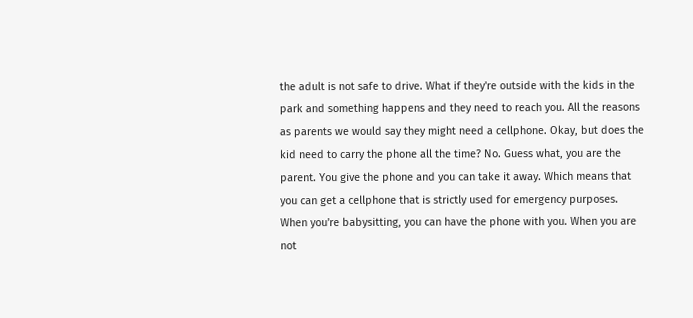the adult is not safe to drive. What if they're outside with the kids in the park and something happens and they need to reach you. All the reasons as parents we would say they might need a cellphone. Okay, but does the kid need to carry the phone all the time? No. Guess what, you are the parent. You give the phone and you can take it away. Which means that you can get a cellphone that is strictly used for emergency purposes. When you're babysitting, you can have the phone with you. When you are not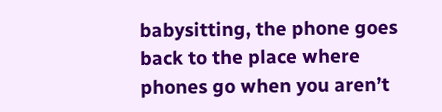babysitting, the phone goes back to the place where phones go when you aren’t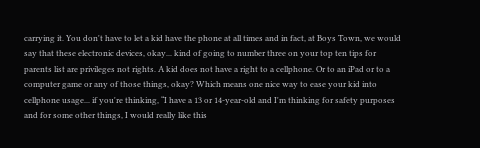carrying it. You don't have to let a kid have the phone at all times and in fact, at Boys Town, we would say that these electronic devices, okay... kind of going to number three on your top ten tips for parents list are privileges not rights. A kid does not have a right to a cellphone. Or to an iPad or to a computer game or any of those things, okay? Which means one nice way to ease your kid into cellphone usage... if you're thinking, “I have a 13 or 14-year-old and I'm thinking for safety purposes and for some other things, I would really like this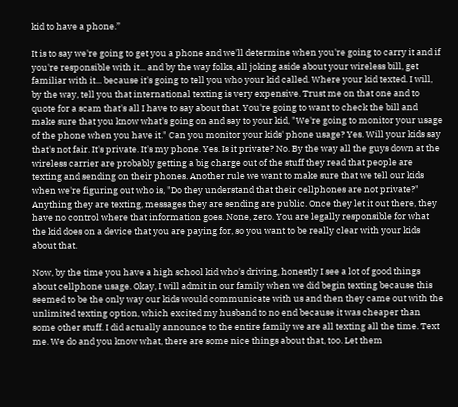kid to have a phone.”

It is to say we're going to get you a phone and we'll determine when you're going to carry it and if you're responsible with it... and by the way folks, all joking aside about your wireless bill, get familiar with it... because it's going to tell you who your kid called. Where your kid texted. I will, by the way, tell you that international texting is very expensive. Trust me on that one and to quote for a scam that's all I have to say about that. You're going to want to check the bill and make sure that you know what's going on and say to your kid, "We're going to monitor your usage of the phone when you have it." Can you monitor your kids' phone usage? Yes. Will your kids say that's not fair. It's private. It's my phone. Yes. Is it private? No. By the way all the guys down at the wireless carrier are probably getting a big charge out of the stuff they read that people are texting and sending on their phones. Another rule we want to make sure that we tell our kids when we're figuring out who is, "Do they understand that their cellphones are not private?" Anything they are texting, messages they are sending are public. Once they let it out there, they have no control where that information goes. None, zero. You are legally responsible for what the kid does on a device that you are paying for, so you want to be really clear with your kids about that.

Now, by the time you have a high school kid who's driving, honestly I see a lot of good things about cellphone usage. Okay, I will admit in our family when we did begin texting because this seemed to be the only way our kids would communicate with us and then they came out with the unlimited texting option, which excited my husband to no end because it was cheaper than some other stuff. I did actually announce to the entire family we are all texting all the time. Text me. We do and you know what, there are some nice things about that, too. Let them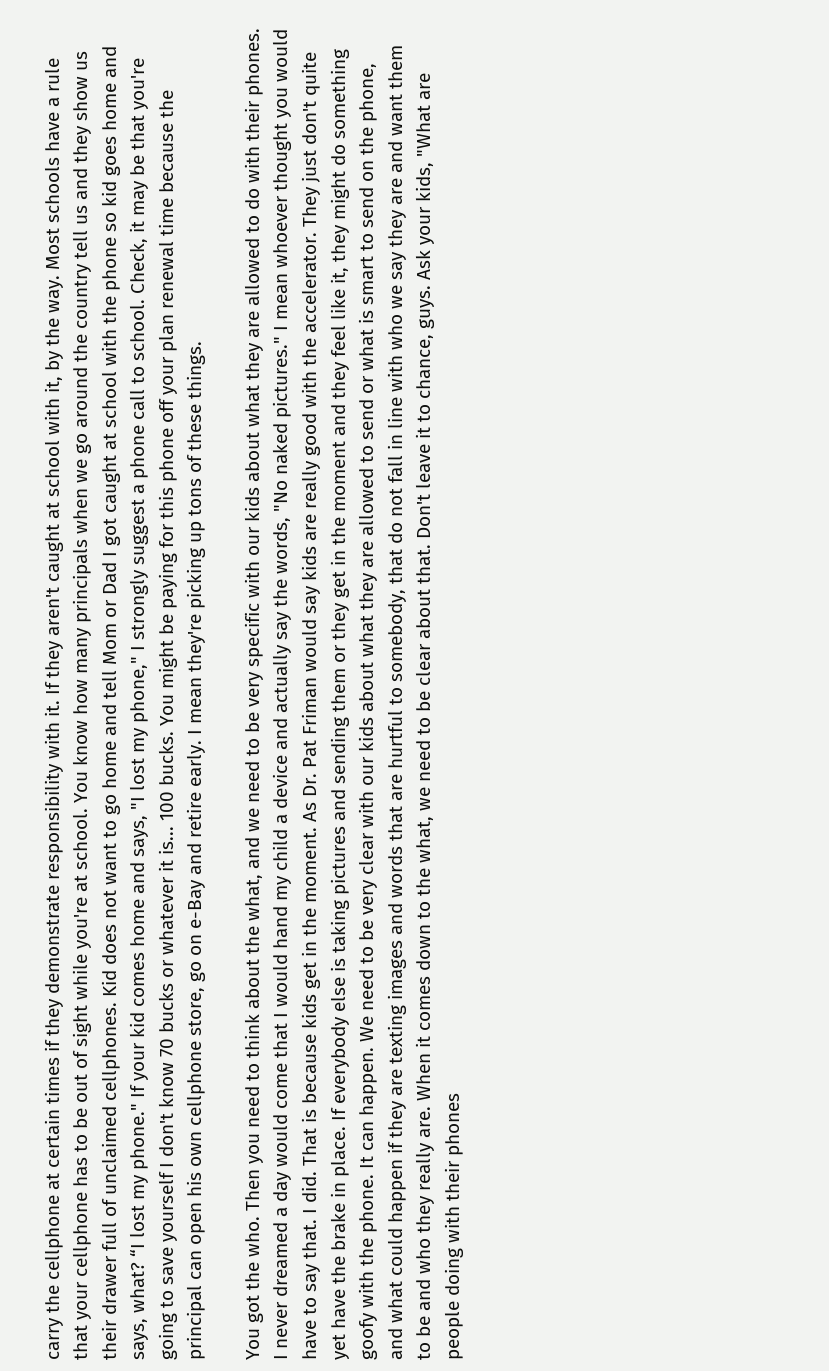carry the cellphone at certain times if they demonstrate responsibility with it. If they aren't caught at school with it, by the way. Most schools have a rule that your cellphone has to be out of sight while you're at school. You know how many principals when we go around the country tell us and they show us their drawer full of unclaimed cellphones. Kid does not want to go home and tell Mom or Dad I got caught at school with the phone so kid goes home and says, what? “I lost my phone." If your kid comes home and says, "I lost my phone," I strongly suggest a phone call to school. Check, it may be that you're going to save yourself I don't know 70 bucks or whatever it is... 100 bucks. You might be paying for this phone off your plan renewal time because the principal can open his own cellphone store, go on e-Bay and retire early. I mean they're picking up tons of these things.

You got the who. Then you need to think about the what, and we need to be very specific with our kids about what they are allowed to do with their phones. I never dreamed a day would come that I would hand my child a device and actually say the words, "No naked pictures." I mean whoever thought you would have to say that. I did. That is because kids get in the moment. As Dr. Pat Friman would say kids are really good with the accelerator. They just don't quite yet have the brake in place. If everybody else is taking pictures and sending them or they get in the moment and they feel like it, they might do something goofy with the phone. It can happen. We need to be very clear with our kids about what they are allowed to send or what is smart to send on the phone, and what could happen if they are texting images and words that are hurtful to somebody, that do not fall in line with who we say they are and want them to be and who they really are. When it comes down to the what, we need to be clear about that. Don't leave it to chance, guys. Ask your kids, "What are people doing with their phones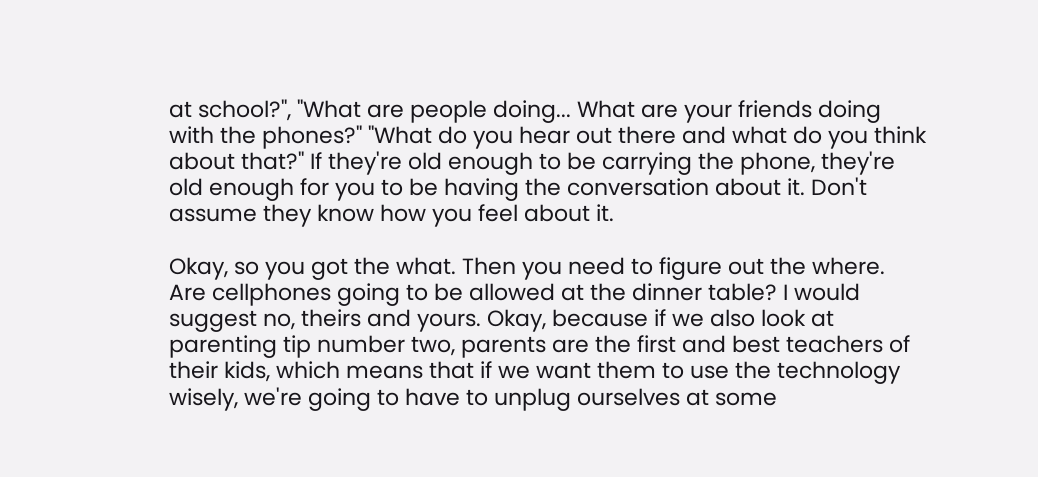at school?", "What are people doing... What are your friends doing with the phones?" "What do you hear out there and what do you think about that?" If they're old enough to be carrying the phone, they're old enough for you to be having the conversation about it. Don't assume they know how you feel about it.

Okay, so you got the what. Then you need to figure out the where. Are cellphones going to be allowed at the dinner table? I would suggest no, theirs and yours. Okay, because if we also look at parenting tip number two, parents are the first and best teachers of their kids, which means that if we want them to use the technology wisely, we're going to have to unplug ourselves at some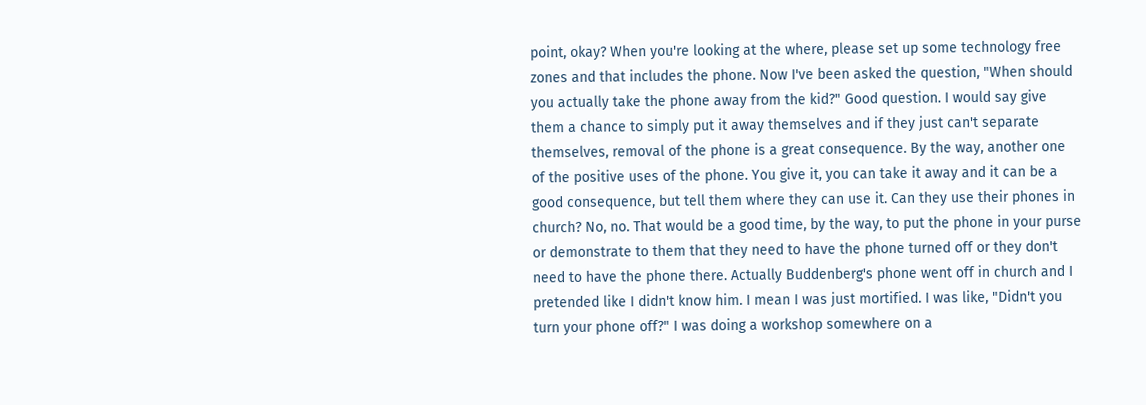point, okay? When you're looking at the where, please set up some technology free zones and that includes the phone. Now I've been asked the question, "When should you actually take the phone away from the kid?" Good question. I would say give them a chance to simply put it away themselves and if they just can't separate themselves, removal of the phone is a great consequence. By the way, another one of the positive uses of the phone. You give it, you can take it away and it can be a good consequence, but tell them where they can use it. Can they use their phones in church? No, no. That would be a good time, by the way, to put the phone in your purse or demonstrate to them that they need to have the phone turned off or they don't need to have the phone there. Actually Buddenberg's phone went off in church and I pretended like I didn't know him. I mean I was just mortified. I was like, "Didn't you turn your phone off?" I was doing a workshop somewhere on a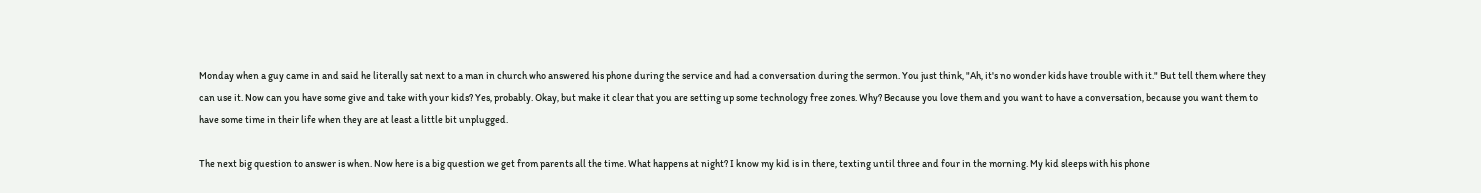Monday when a guy came in and said he literally sat next to a man in church who answered his phone during the service and had a conversation during the sermon. You just think, "Ah, it's no wonder kids have trouble with it." But tell them where they can use it. Now can you have some give and take with your kids? Yes, probably. Okay, but make it clear that you are setting up some technology free zones. Why? Because you love them and you want to have a conversation, because you want them to have some time in their life when they are at least a little bit unplugged.

The next big question to answer is when. Now here is a big question we get from parents all the time. What happens at night? I know my kid is in there, texting until three and four in the morning. My kid sleeps with his phone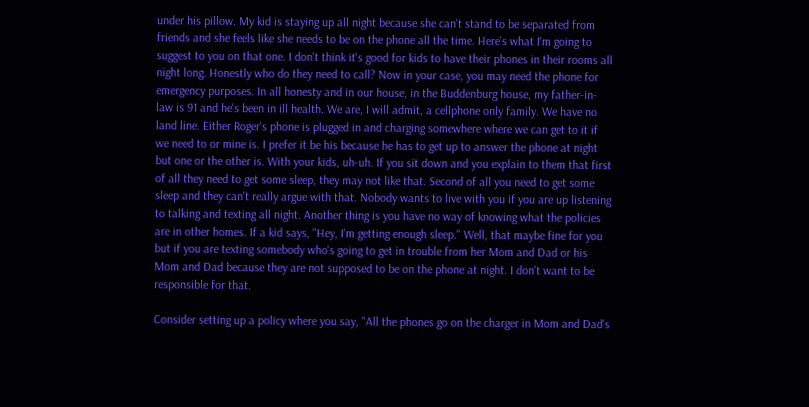under his pillow. My kid is staying up all night because she can't stand to be separated from friends and she feels like she needs to be on the phone all the time. Here's what I'm going to suggest to you on that one. I don't think it's good for kids to have their phones in their rooms all night long. Honestly who do they need to call? Now in your case, you may need the phone for emergency purposes. In all honesty and in our house, in the Buddenburg house, my father-in-law is 91 and he's been in ill health. We are, I will admit, a cellphone only family. We have no land line. Either Roger's phone is plugged in and charging somewhere where we can get to it if we need to or mine is. I prefer it be his because he has to get up to answer the phone at night but one or the other is. With your kids, uh-uh. If you sit down and you explain to them that first of all they need to get some sleep, they may not like that. Second of all you need to get some sleep and they can't really argue with that. Nobody wants to live with you if you are up listening to talking and texting all night. Another thing is you have no way of knowing what the policies are in other homes. If a kid says, "Hey, I'm getting enough sleep." Well, that maybe fine for you but if you are texting somebody who's going to get in trouble from her Mom and Dad or his Mom and Dad because they are not supposed to be on the phone at night. I don't want to be responsible for that.

Consider setting up a policy where you say, "All the phones go on the charger in Mom and Dad's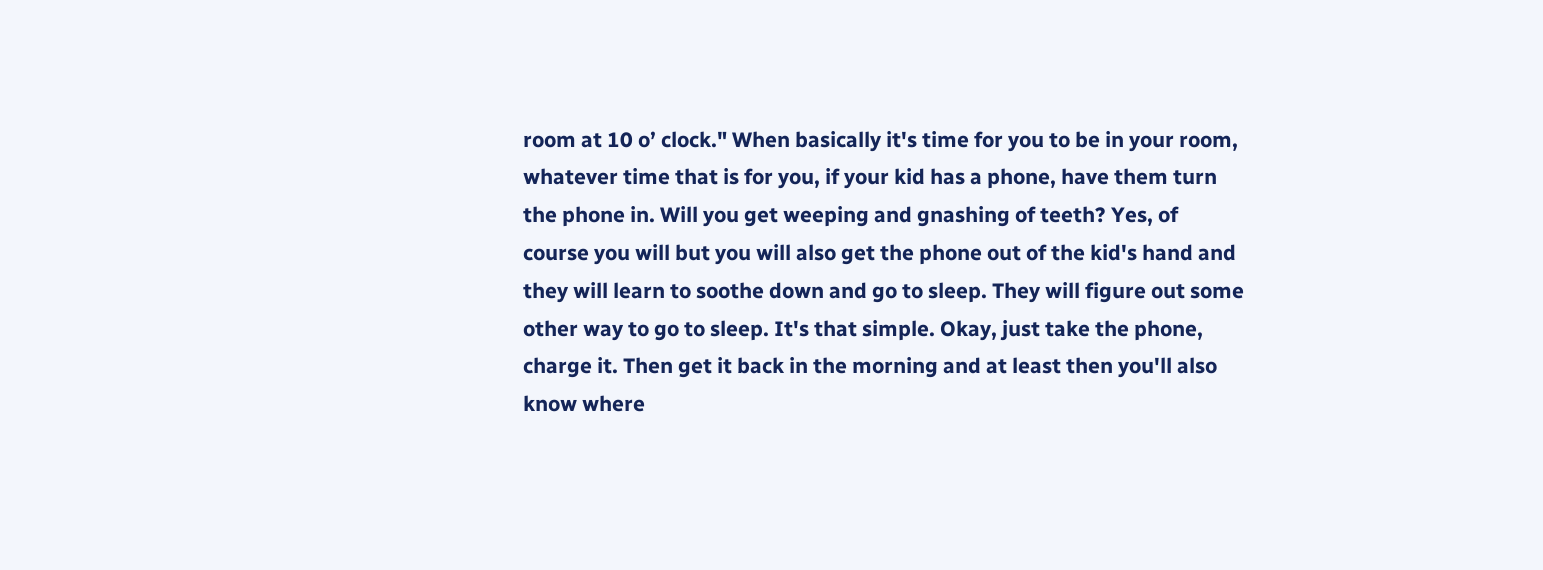room at 10 o’ clock." When basically it's time for you to be in your room, whatever time that is for you, if your kid has a phone, have them turn the phone in. Will you get weeping and gnashing of teeth? Yes, of course you will but you will also get the phone out of the kid's hand and they will learn to soothe down and go to sleep. They will figure out some other way to go to sleep. It's that simple. Okay, just take the phone, charge it. Then get it back in the morning and at least then you'll also know where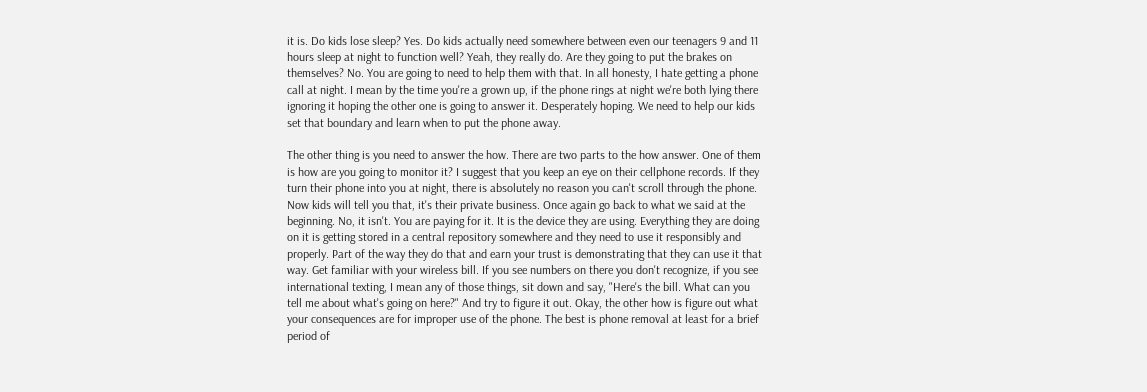it is. Do kids lose sleep? Yes. Do kids actually need somewhere between even our teenagers 9 and 11 hours sleep at night to function well? Yeah, they really do. Are they going to put the brakes on themselves? No. You are going to need to help them with that. In all honesty, I hate getting a phone call at night. I mean by the time you're a grown up, if the phone rings at night we're both lying there ignoring it hoping the other one is going to answer it. Desperately hoping. We need to help our kids set that boundary and learn when to put the phone away.

The other thing is you need to answer the how. There are two parts to the how answer. One of them is how are you going to monitor it? I suggest that you keep an eye on their cellphone records. If they turn their phone into you at night, there is absolutely no reason you can't scroll through the phone. Now kids will tell you that, it's their private business. Once again go back to what we said at the beginning. No, it isn't. You are paying for it. It is the device they are using. Everything they are doing on it is getting stored in a central repository somewhere and they need to use it responsibly and properly. Part of the way they do that and earn your trust is demonstrating that they can use it that way. Get familiar with your wireless bill. If you see numbers on there you don't recognize, if you see international texting, I mean any of those things, sit down and say, "Here's the bill. What can you tell me about what's going on here?" And try to figure it out. Okay, the other how is figure out what your consequences are for improper use of the phone. The best is phone removal at least for a brief period of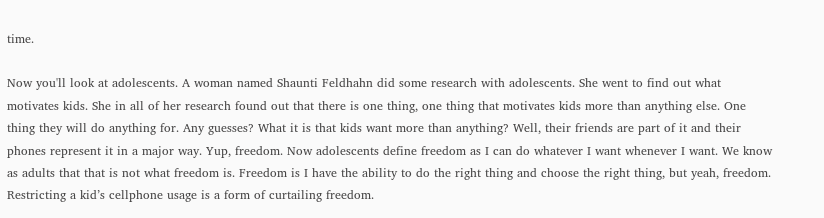time.

Now you'll look at adolescents. A woman named Shaunti Feldhahn did some research with adolescents. She went to find out what motivates kids. She in all of her research found out that there is one thing, one thing that motivates kids more than anything else. One thing they will do anything for. Any guesses? What it is that kids want more than anything? Well, their friends are part of it and their phones represent it in a major way. Yup, freedom. Now adolescents define freedom as I can do whatever I want whenever I want. We know as adults that that is not what freedom is. Freedom is I have the ability to do the right thing and choose the right thing, but yeah, freedom. Restricting a kid’s cellphone usage is a form of curtailing freedom.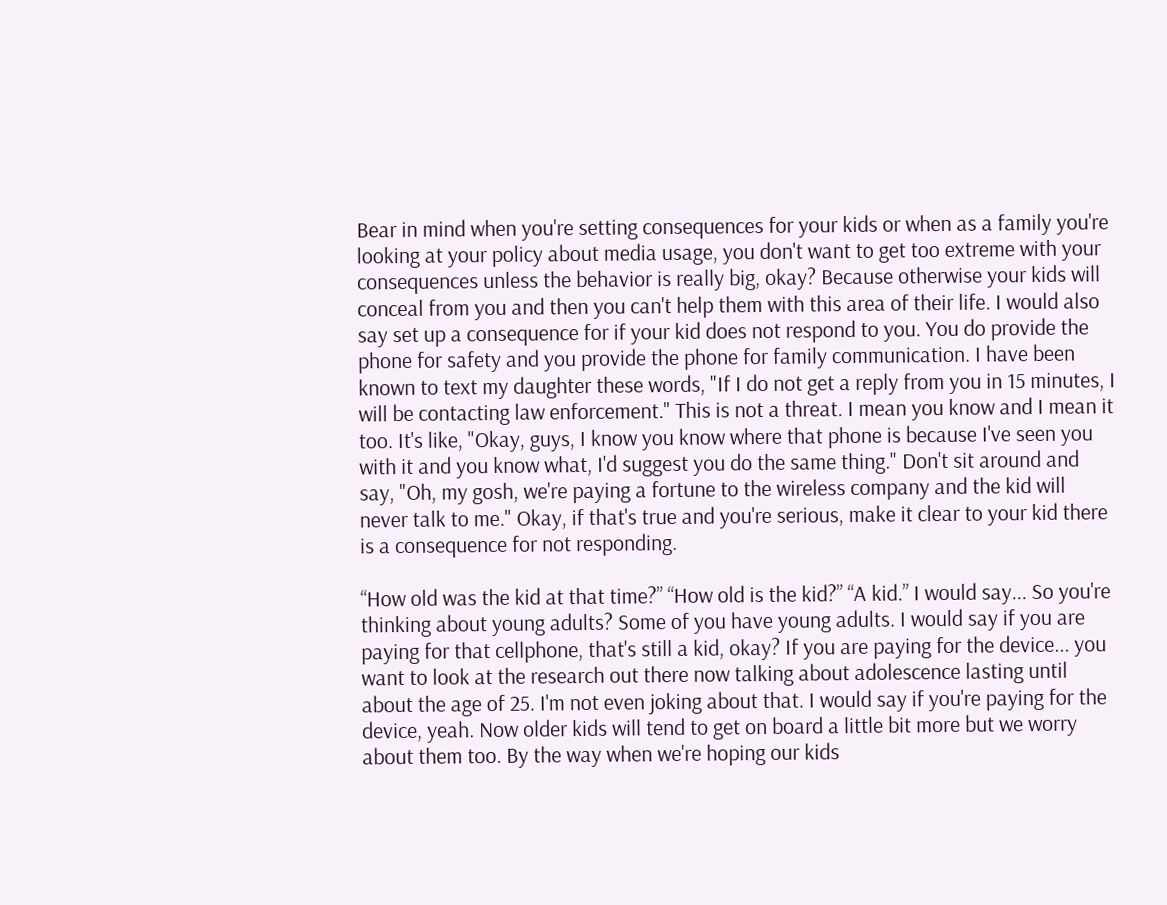Bear in mind when you're setting consequences for your kids or when as a family you're looking at your policy about media usage, you don't want to get too extreme with your consequences unless the behavior is really big, okay? Because otherwise your kids will conceal from you and then you can't help them with this area of their life. I would also say set up a consequence for if your kid does not respond to you. You do provide the phone for safety and you provide the phone for family communication. I have been known to text my daughter these words, "If I do not get a reply from you in 15 minutes, I will be contacting law enforcement." This is not a threat. I mean you know and I mean it too. It's like, "Okay, guys, I know you know where that phone is because I've seen you with it and you know what, I'd suggest you do the same thing." Don't sit around and say, "Oh, my gosh, we're paying a fortune to the wireless company and the kid will never talk to me." Okay, if that's true and you're serious, make it clear to your kid there is a consequence for not responding.

“How old was the kid at that time?” “How old is the kid?” “A kid.” I would say... So you're thinking about young adults? Some of you have young adults. I would say if you are paying for that cellphone, that's still a kid, okay? If you are paying for the device... you want to look at the research out there now talking about adolescence lasting until about the age of 25. I'm not even joking about that. I would say if you're paying for the device, yeah. Now older kids will tend to get on board a little bit more but we worry about them too. By the way when we're hoping our kids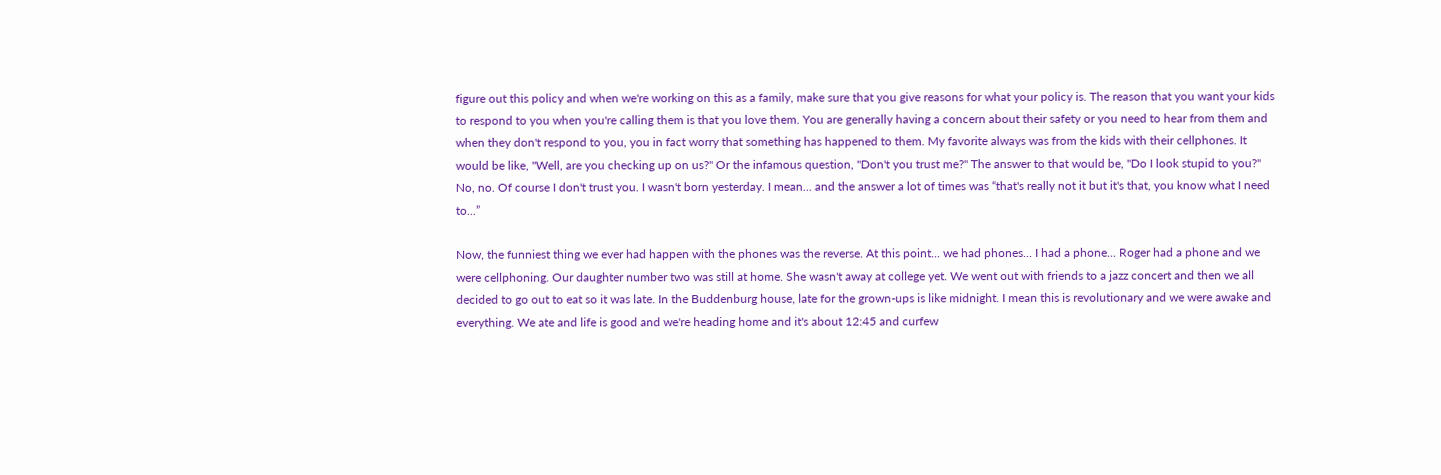figure out this policy and when we're working on this as a family, make sure that you give reasons for what your policy is. The reason that you want your kids to respond to you when you're calling them is that you love them. You are generally having a concern about their safety or you need to hear from them and when they don't respond to you, you in fact worry that something has happened to them. My favorite always was from the kids with their cellphones. It would be like, "Well, are you checking up on us?" Or the infamous question, "Don't you trust me?" The answer to that would be, "Do I look stupid to you?" No, no. Of course I don't trust you. I wasn't born yesterday. I mean... and the answer a lot of times was “that's really not it but it's that, you know what I need to...”

Now, the funniest thing we ever had happen with the phones was the reverse. At this point... we had phones... I had a phone... Roger had a phone and we were cellphoning. Our daughter number two was still at home. She wasn't away at college yet. We went out with friends to a jazz concert and then we all decided to go out to eat so it was late. In the Buddenburg house, late for the grown-ups is like midnight. I mean this is revolutionary and we were awake and everything. We ate and life is good and we're heading home and it's about 12:45 and curfew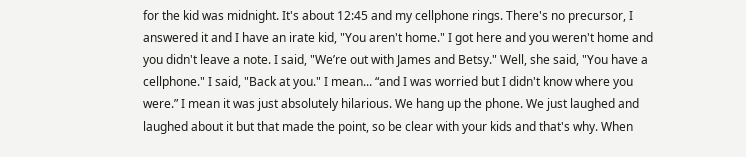for the kid was midnight. It's about 12:45 and my cellphone rings. There's no precursor, I answered it and I have an irate kid, "You aren't home." I got here and you weren't home and you didn't leave a note. I said, "We’re out with James and Betsy." Well, she said, "You have a cellphone." I said, "Back at you." I mean... “and I was worried but I didn't know where you were.” I mean it was just absolutely hilarious. We hang up the phone. We just laughed and laughed about it but that made the point, so be clear with your kids and that's why. When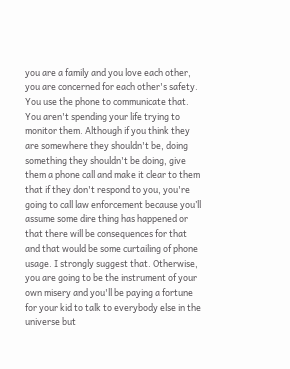you are a family and you love each other, you are concerned for each other's safety. You use the phone to communicate that. You aren't spending your life trying to monitor them. Although if you think they are somewhere they shouldn't be, doing something they shouldn't be doing, give them a phone call and make it clear to them that if they don't respond to you, you're going to call law enforcement because you’ll assume some dire thing has happened or that there will be consequences for that and that would be some curtailing of phone usage. I strongly suggest that. Otherwise, you are going to be the instrument of your own misery and you'll be paying a fortune for your kid to talk to everybody else in the universe but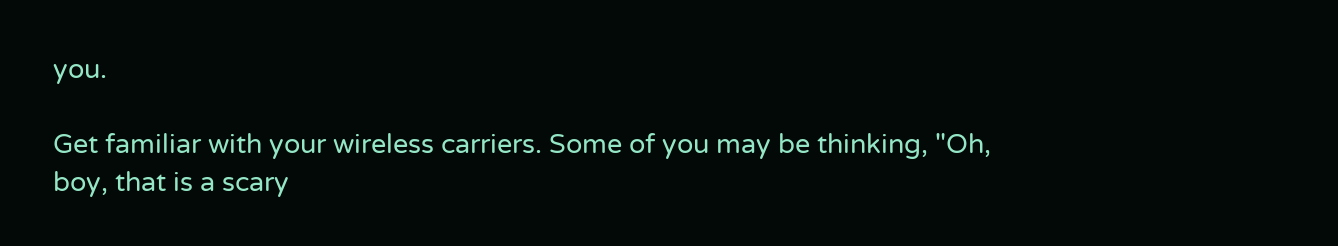you.

Get familiar with your wireless carriers. Some of you may be thinking, "Oh, boy, that is a scary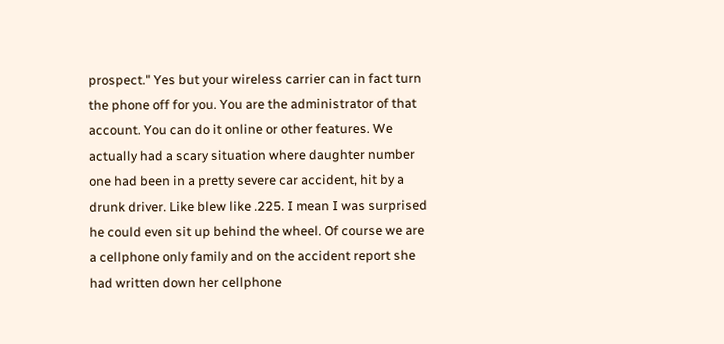prospect." Yes but your wireless carrier can in fact turn the phone off for you. You are the administrator of that account. You can do it online or other features. We actually had a scary situation where daughter number one had been in a pretty severe car accident, hit by a drunk driver. Like blew like .225. I mean I was surprised he could even sit up behind the wheel. Of course we are a cellphone only family and on the accident report she had written down her cellphone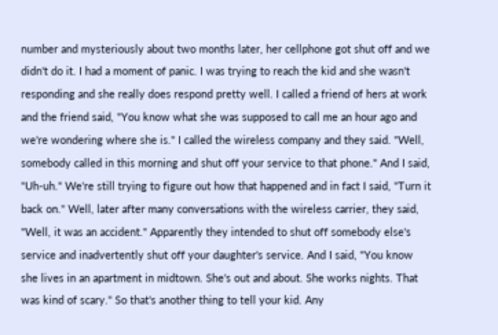number and mysteriously about two months later, her cellphone got shut off and we didn't do it. I had a moment of panic. I was trying to reach the kid and she wasn't responding and she really does respond pretty well. I called a friend of hers at work and the friend said, "You know what she was supposed to call me an hour ago and we're wondering where she is." I called the wireless company and they said. "Well, somebody called in this morning and shut off your service to that phone." And I said, "Uh-uh." We're still trying to figure out how that happened and in fact I said, "Turn it back on." Well, later after many conversations with the wireless carrier, they said, "Well, it was an accident." Apparently they intended to shut off somebody else's service and inadvertently shut off your daughter's service. And I said, "You know she lives in an apartment in midtown. She's out and about. She works nights. That was kind of scary." So that's another thing to tell your kid. Any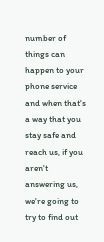number of things can happen to your phone service and when that's a way that you stay safe and reach us, if you aren't answering us, we're going to try to find out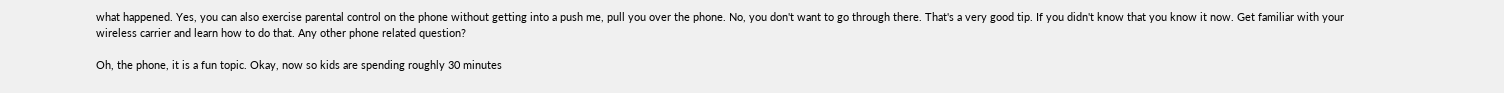what happened. Yes, you can also exercise parental control on the phone without getting into a push me, pull you over the phone. No, you don't want to go through there. That's a very good tip. If you didn't know that you know it now. Get familiar with your wireless carrier and learn how to do that. Any other phone related question?

Oh, the phone, it is a fun topic. Okay, now so kids are spending roughly 30 minutes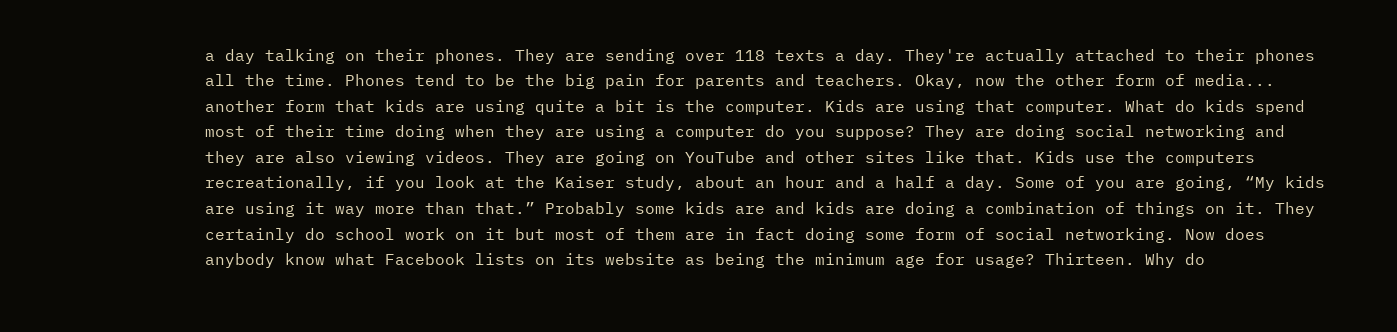a day talking on their phones. They are sending over 118 texts a day. They're actually attached to their phones all the time. Phones tend to be the big pain for parents and teachers. Okay, now the other form of media... another form that kids are using quite a bit is the computer. Kids are using that computer. What do kids spend most of their time doing when they are using a computer do you suppose? They are doing social networking and they are also viewing videos. They are going on YouTube and other sites like that. Kids use the computers recreationally, if you look at the Kaiser study, about an hour and a half a day. Some of you are going, “My kids are using it way more than that.” Probably some kids are and kids are doing a combination of things on it. They certainly do school work on it but most of them are in fact doing some form of social networking. Now does anybody know what Facebook lists on its website as being the minimum age for usage? Thirteen. Why do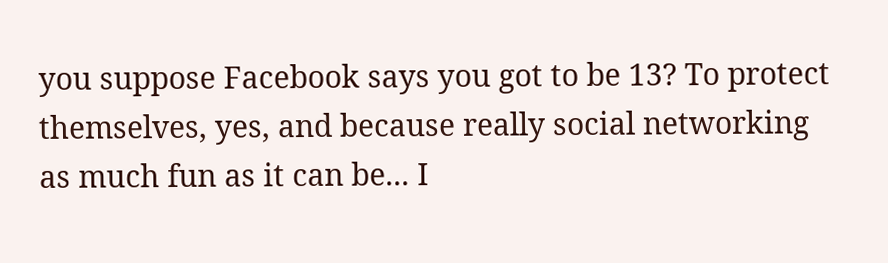you suppose Facebook says you got to be 13? To protect themselves, yes, and because really social networking as much fun as it can be... I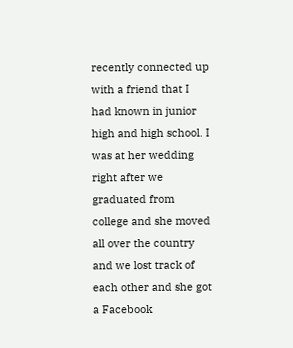recently connected up with a friend that I had known in junior high and high school. I was at her wedding right after we graduated from college and she moved all over the country and we lost track of each other and she got a Facebook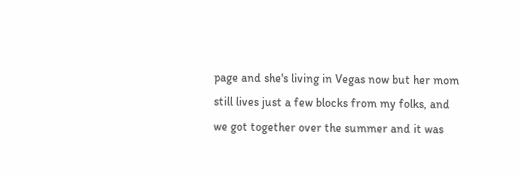page and she's living in Vegas now but her mom still lives just a few blocks from my folks, and we got together over the summer and it was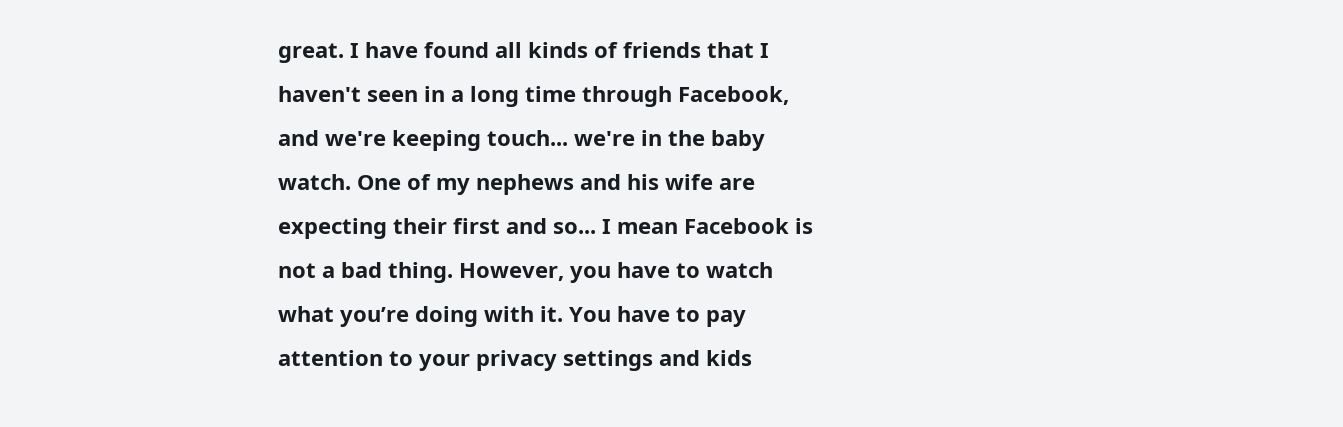great. I have found all kinds of friends that I haven't seen in a long time through Facebook, and we're keeping touch... we're in the baby watch. One of my nephews and his wife are expecting their first and so... I mean Facebook is not a bad thing. However, you have to watch what you’re doing with it. You have to pay attention to your privacy settings and kids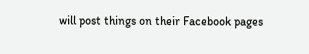will post things on their Facebook pages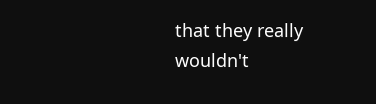that they really wouldn't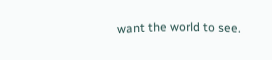want the world to see.